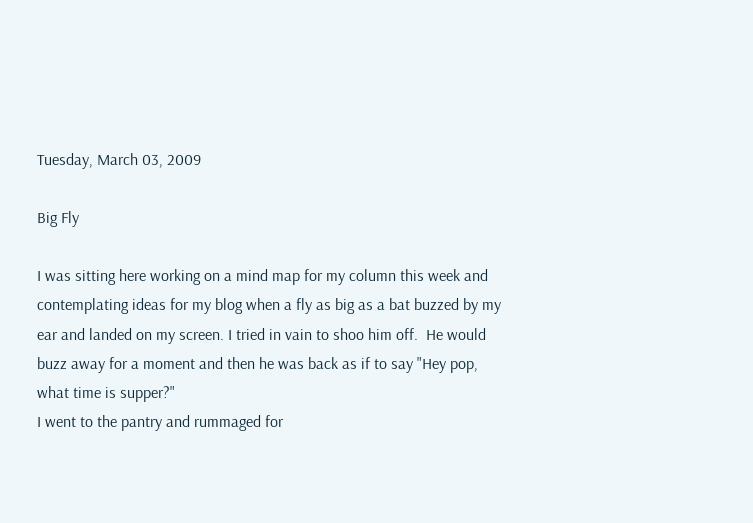Tuesday, March 03, 2009

Big Fly

I was sitting here working on a mind map for my column this week and contemplating ideas for my blog when a fly as big as a bat buzzed by my ear and landed on my screen. I tried in vain to shoo him off.  He would buzz away for a moment and then he was back as if to say "Hey pop, what time is supper?"
I went to the pantry and rummaged for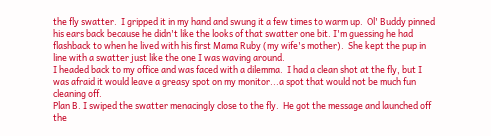the fly swatter.  I gripped it in my hand and swung it a few times to warm up.  Ol' Buddy pinned his ears back because he didn't like the looks of that swatter one bit. I'm guessing he had flashback to when he lived with his first Mama Ruby (my wife's mother).  She kept the pup in line with a swatter just like the one I was waving around.
I headed back to my office and was faced with a dilemma.  I had a clean shot at the fly, but I was afraid it would leave a greasy spot on my monitor...a spot that would not be much fun cleaning off.
Plan B. I swiped the swatter menacingly close to the fly.  He got the message and launched off the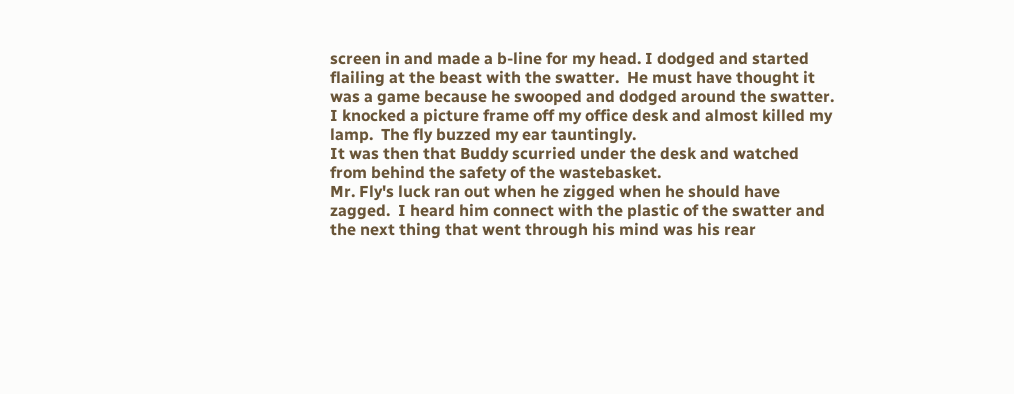screen in and made a b-line for my head. I dodged and started flailing at the beast with the swatter.  He must have thought it was a game because he swooped and dodged around the swatter.  I knocked a picture frame off my office desk and almost killed my lamp.  The fly buzzed my ear tauntingly.
It was then that Buddy scurried under the desk and watched from behind the safety of the wastebasket.
Mr. Fly's luck ran out when he zigged when he should have zagged.  I heard him connect with the plastic of the swatter and the next thing that went through his mind was his rear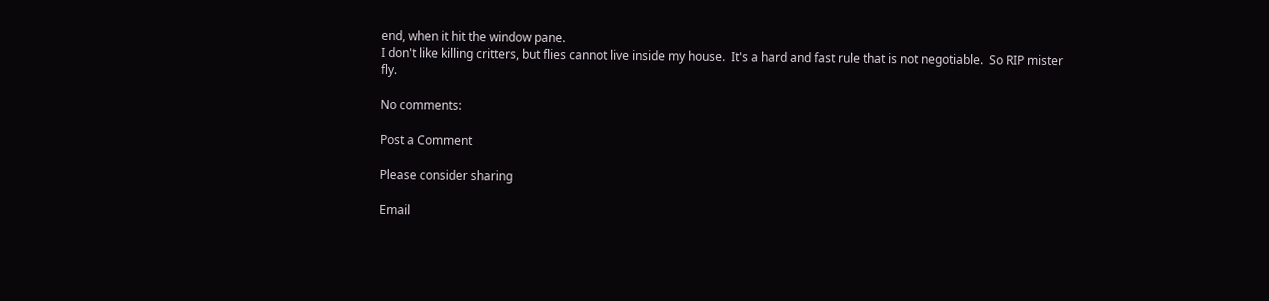end, when it hit the window pane.
I don't like killing critters, but flies cannot live inside my house.  It's a hard and fast rule that is not negotiable.  So RIP mister fly.

No comments:

Post a Comment

Please consider sharing

Email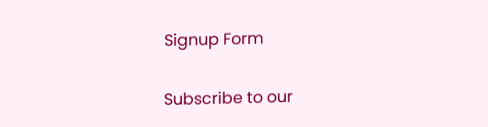Signup Form

Subscribe to our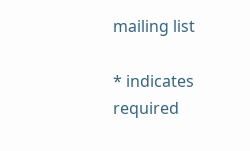mailing list

* indicates required